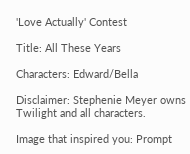'Love Actually' Contest

Title: All These Years

Characters: Edward/Bella

Disclaimer: Stephenie Meyer owns Twilight and all characters.

Image that inspired you: Prompt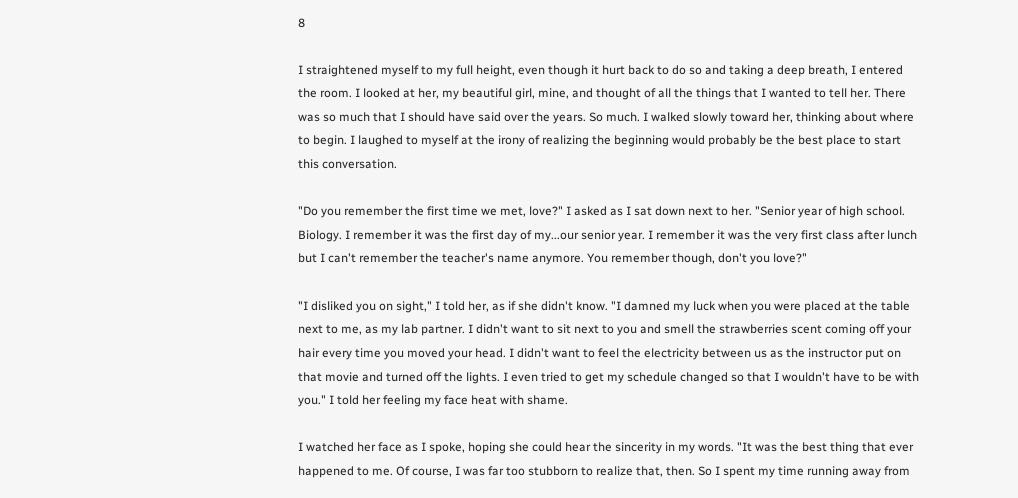8

I straightened myself to my full height, even though it hurt back to do so and taking a deep breath, I entered the room. I looked at her, my beautiful girl, mine, and thought of all the things that I wanted to tell her. There was so much that I should have said over the years. So much. I walked slowly toward her, thinking about where to begin. I laughed to myself at the irony of realizing the beginning would probably be the best place to start this conversation.

"Do you remember the first time we met, love?" I asked as I sat down next to her. "Senior year of high school. Biology. I remember it was the first day of my...our senior year. I remember it was the very first class after lunch but I can't remember the teacher's name anymore. You remember though, don't you love?"

"I disliked you on sight," I told her, as if she didn't know. "I damned my luck when you were placed at the table next to me, as my lab partner. I didn't want to sit next to you and smell the strawberries scent coming off your hair every time you moved your head. I didn't want to feel the electricity between us as the instructor put on that movie and turned off the lights. I even tried to get my schedule changed so that I wouldn't have to be with you." I told her feeling my face heat with shame.

I watched her face as I spoke, hoping she could hear the sincerity in my words. "It was the best thing that ever happened to me. Of course, I was far too stubborn to realize that, then. So I spent my time running away from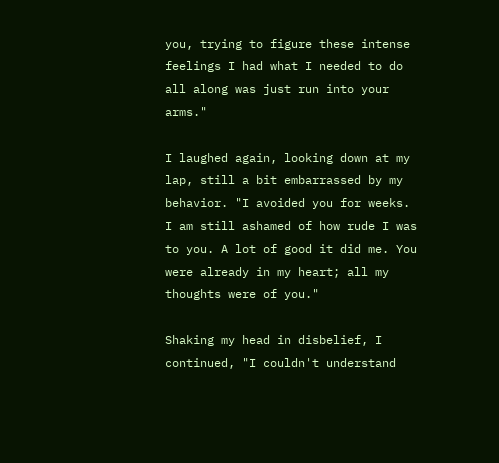you, trying to figure these intense feelings I had what I needed to do all along was just run into your arms."

I laughed again, looking down at my lap, still a bit embarrassed by my behavior. "I avoided you for weeks. I am still ashamed of how rude I was to you. A lot of good it did me. You were already in my heart; all my thoughts were of you."

Shaking my head in disbelief, I continued, "I couldn't understand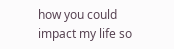how you could impact my life so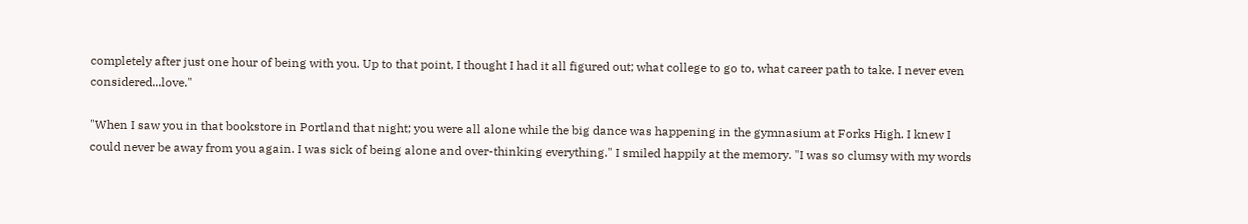completely after just one hour of being with you. Up to that point, I thought I had it all figured out; what college to go to, what career path to take. I never even considered...love."

"When I saw you in that bookstore in Portland that night; you were all alone while the big dance was happening in the gymnasium at Forks High. I knew I could never be away from you again. I was sick of being alone and over-thinking everything." I smiled happily at the memory. "I was so clumsy with my words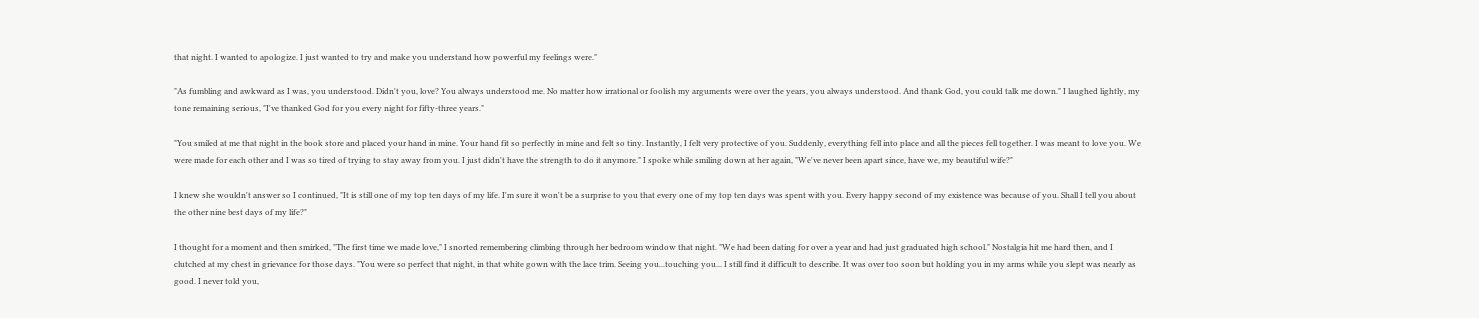that night. I wanted to apologize. I just wanted to try and make you understand how powerful my feelings were."

"As fumbling and awkward as I was, you understood. Didn't you, love? You always understood me. No matter how irrational or foolish my arguments were over the years, you always understood. And thank God, you could talk me down." I laughed lightly, my tone remaining serious, "I've thanked God for you every night for fifty-three years."

"You smiled at me that night in the book store and placed your hand in mine. Your hand fit so perfectly in mine and felt so tiny. Instantly, I felt very protective of you. Suddenly, everything fell into place and all the pieces fell together. I was meant to love you. We were made for each other and I was so tired of trying to stay away from you. I just didn't have the strength to do it anymore." I spoke while smiling down at her again, "We've never been apart since, have we, my beautiful wife?"

I knew she wouldn't answer so I continued, "It is still one of my top ten days of my life. I'm sure it won't be a surprise to you that every one of my top ten days was spent with you. Every happy second of my existence was because of you. Shall I tell you about the other nine best days of my life?"

I thought for a moment and then smirked, "The first time we made love," I snorted remembering climbing through her bedroom window that night. "We had been dating for over a year and had just graduated high school." Nostalgia hit me hard then, and I clutched at my chest in grievance for those days. "You were so perfect that night, in that white gown with the lace trim. Seeing you...touching you... I still find it difficult to describe. It was over too soon but holding you in my arms while you slept was nearly as good. I never told you,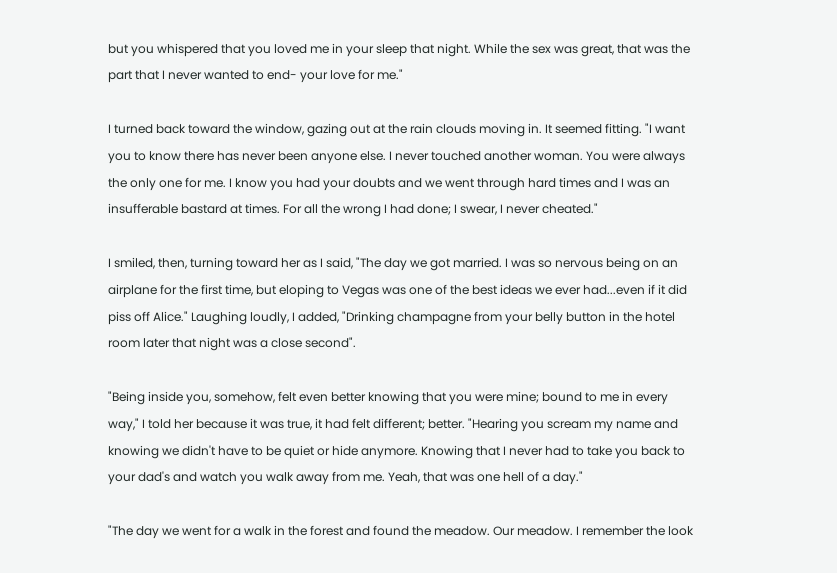but you whispered that you loved me in your sleep that night. While the sex was great, that was the part that I never wanted to end- your love for me."

I turned back toward the window, gazing out at the rain clouds moving in. It seemed fitting. "I want you to know there has never been anyone else. I never touched another woman. You were always the only one for me. I know you had your doubts and we went through hard times and I was an insufferable bastard at times. For all the wrong I had done; I swear, I never cheated."

I smiled, then, turning toward her as I said, "The day we got married. I was so nervous being on an airplane for the first time, but eloping to Vegas was one of the best ideas we ever had...even if it did piss off Alice." Laughing loudly, I added, "Drinking champagne from your belly button in the hotel room later that night was a close second".

"Being inside you, somehow, felt even better knowing that you were mine; bound to me in every way," I told her because it was true, it had felt different; better. "Hearing you scream my name and knowing we didn't have to be quiet or hide anymore. Knowing that I never had to take you back to your dad's and watch you walk away from me. Yeah, that was one hell of a day."

"The day we went for a walk in the forest and found the meadow. Our meadow. I remember the look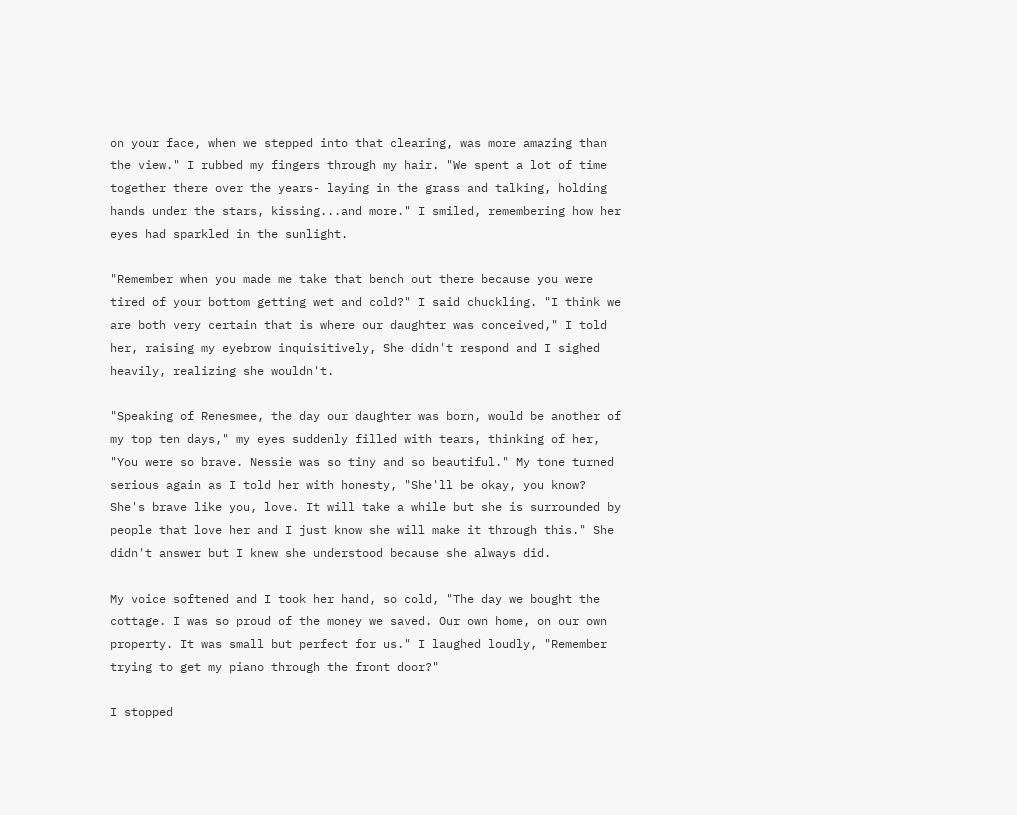on your face, when we stepped into that clearing, was more amazing than the view." I rubbed my fingers through my hair. "We spent a lot of time together there over the years- laying in the grass and talking, holding hands under the stars, kissing...and more." I smiled, remembering how her eyes had sparkled in the sunlight.

"Remember when you made me take that bench out there because you were tired of your bottom getting wet and cold?" I said chuckling. "I think we are both very certain that is where our daughter was conceived," I told her, raising my eyebrow inquisitively, She didn't respond and I sighed heavily, realizing she wouldn't.

"Speaking of Renesmee, the day our daughter was born, would be another of my top ten days," my eyes suddenly filled with tears, thinking of her, "You were so brave. Nessie was so tiny and so beautiful." My tone turned serious again as I told her with honesty, "She'll be okay, you know? She's brave like you, love. It will take a while but she is surrounded by people that love her and I just know she will make it through this." She didn't answer but I knew she understood because she always did.

My voice softened and I took her hand, so cold, "The day we bought the cottage. I was so proud of the money we saved. Our own home, on our own property. It was small but perfect for us." I laughed loudly, "Remember trying to get my piano through the front door?"

I stopped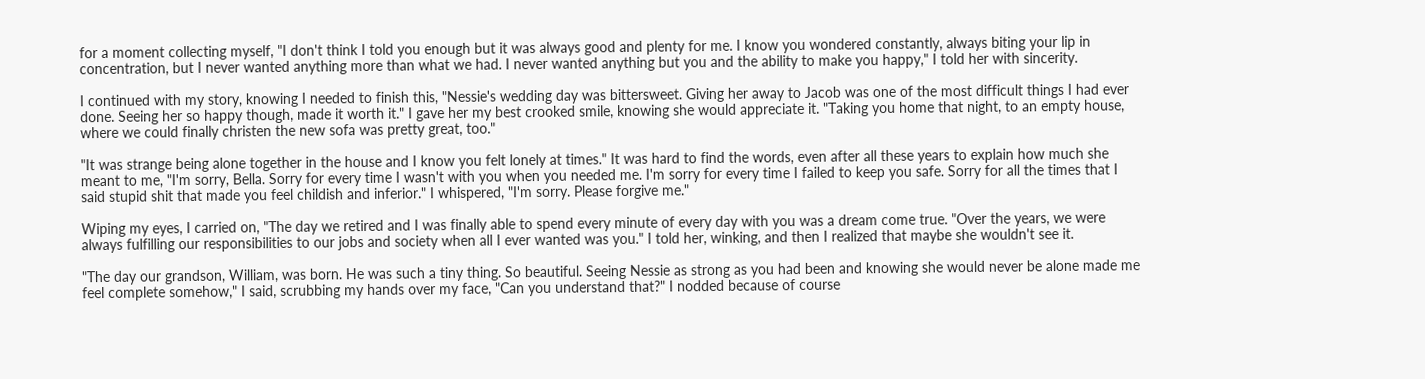for a moment collecting myself, "I don't think I told you enough but it was always good and plenty for me. I know you wondered constantly, always biting your lip in concentration, but I never wanted anything more than what we had. I never wanted anything but you and the ability to make you happy," I told her with sincerity.

I continued with my story, knowing I needed to finish this, "Nessie's wedding day was bittersweet. Giving her away to Jacob was one of the most difficult things I had ever done. Seeing her so happy though, made it worth it." I gave her my best crooked smile, knowing she would appreciate it. "Taking you home that night, to an empty house, where we could finally christen the new sofa was pretty great, too."

"It was strange being alone together in the house and I know you felt lonely at times." It was hard to find the words, even after all these years to explain how much she meant to me, "I'm sorry, Bella. Sorry for every time I wasn't with you when you needed me. I'm sorry for every time I failed to keep you safe. Sorry for all the times that I said stupid shit that made you feel childish and inferior." I whispered, "I'm sorry. Please forgive me."

Wiping my eyes, I carried on, "The day we retired and I was finally able to spend every minute of every day with you was a dream come true. "Over the years, we were always fulfilling our responsibilities to our jobs and society when all I ever wanted was you." I told her, winking, and then I realized that maybe she wouldn't see it.

"The day our grandson, William, was born. He was such a tiny thing. So beautiful. Seeing Nessie as strong as you had been and knowing she would never be alone made me feel complete somehow," I said, scrubbing my hands over my face, "Can you understand that?" I nodded because of course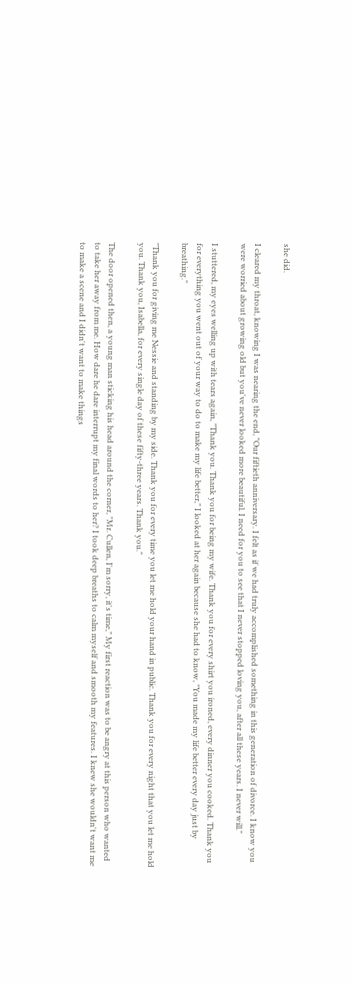she did.

I cleared my throat, knowing I was nearing the end, "Our fiftieth anniversary. I felt as if we had truly accomplished something in this generation of divorce. I know you were worried about growing old but you've never looked more beautiful. I need for you to see that I never stopped loving you, after all these years. I never will."

I stuttered, my eyes welling up with tears again, "Thank you. Thank you for being my wife. Thank you for every shirt you ironed, every dinner you cooked. Thank you for everything you went out of your way to do to make my life better," I looked at her again because she had to know, "You made my life better every day just by breathing."

"Thank you for giving me Nessie and standing by my side. Thank you for every time you let me hold your hand in public. Thank you for every night that you let me hold you. Thank you, Isabella, for every single day of these fifty-three years. Thank you."

The door opened then, a young man sticking his head around the corner, "Mr. Cullen, I'm sorry, it's time," My first reaction was to be angry at this person who wanted to take her away from me. How dare he dare interrupt my final words to her? I took deep breaths to calm myself and smooth my features. I knew she wouldn't want me to make a scene and I didn't want to make things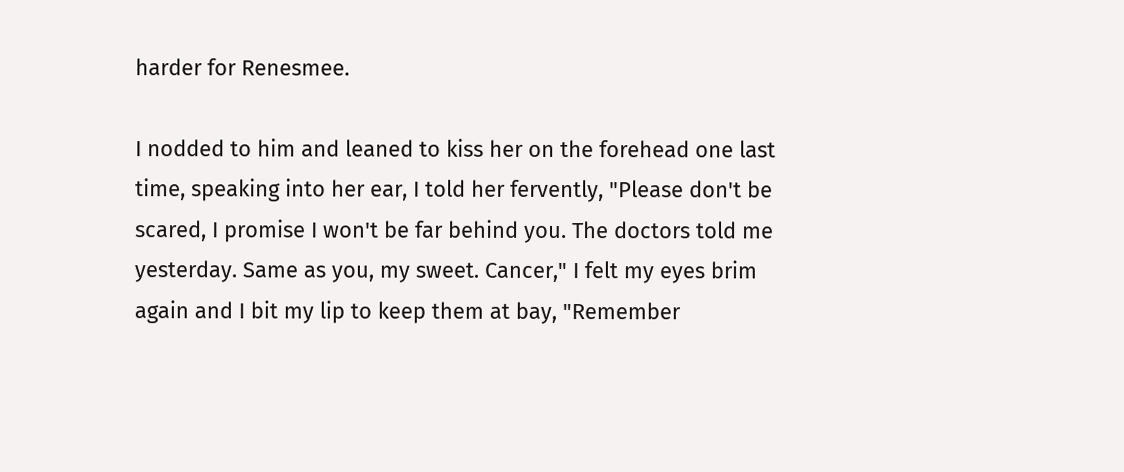harder for Renesmee.

I nodded to him and leaned to kiss her on the forehead one last time, speaking into her ear, I told her fervently, "Please don't be scared, I promise I won't be far behind you. The doctors told me yesterday. Same as you, my sweet. Cancer," I felt my eyes brim again and I bit my lip to keep them at bay, "Remember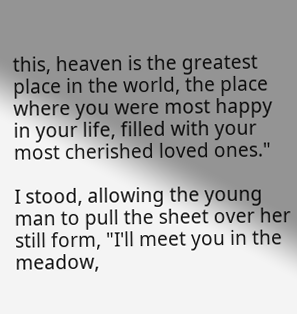this, heaven is the greatest place in the world, the place where you were most happy in your life, filled with your most cherished loved ones."

I stood, allowing the young man to pull the sheet over her still form, "I'll meet you in the meadow,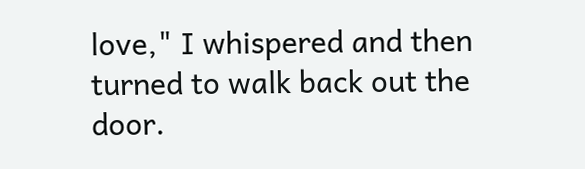love," I whispered and then turned to walk back out the door.